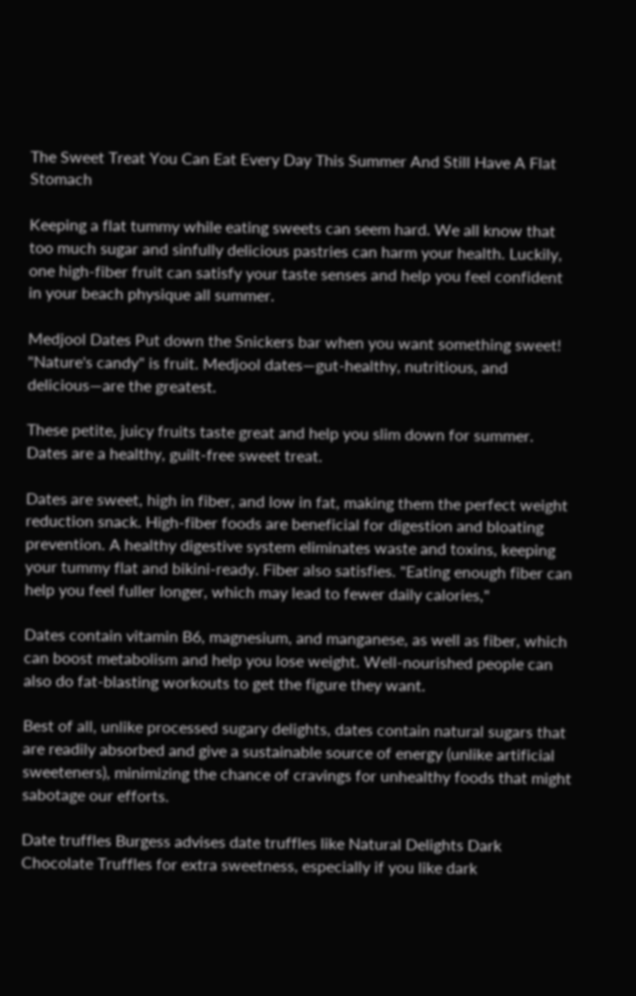The Sweet Treat You Can Eat Every Day This Summer And Still Have A Flat Stomach

Keeping a flat tummy while eating sweets can seem hard. We all know that too much sugar and sinfully delicious pastries can harm your health. Luckily, one high-fiber fruit can satisfy your taste senses and help you feel confident in your beach physique all summer.

Medjool Dates Put down the Snickers bar when you want something sweet! "Nature's candy" is fruit. Medjool dates—gut-healthy, nutritious, and delicious—are the greatest.

These petite, juicy fruits taste great and help you slim down for summer. Dates are a healthy, guilt-free sweet treat.

Dates are sweet, high in fiber, and low in fat, making them the perfect weight reduction snack. High-fiber foods are beneficial for digestion and bloating prevention. A healthy digestive system eliminates waste and toxins, keeping your tummy flat and bikini-ready. Fiber also satisfies. "Eating enough fiber can help you feel fuller longer, which may lead to fewer daily calories,"

Dates contain vitamin B6, magnesium, and manganese, as well as fiber, which can boost metabolism and help you lose weight. Well-nourished people can also do fat-blasting workouts to get the figure they want.

Best of all, unlike processed sugary delights, dates contain natural sugars that are readily absorbed and give a sustainable source of energy (unlike artificial sweeteners), minimizing the chance of cravings for unhealthy foods that might sabotage our efforts.

Date truffles Burgess advises date truffles like Natural Delights Dark Chocolate Truffles for extra sweetness, especially if you like dark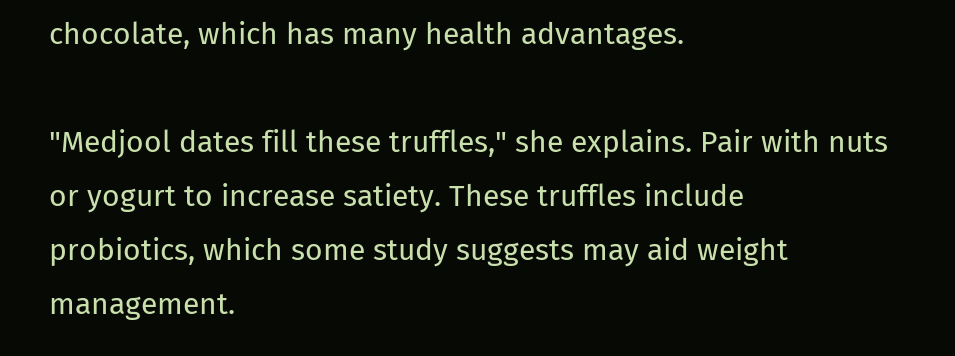chocolate, which has many health advantages.

"Medjool dates fill these truffles," she explains. Pair with nuts or yogurt to increase satiety. These truffles include probiotics, which some study suggests may aid weight management.